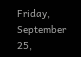Friday, September 25,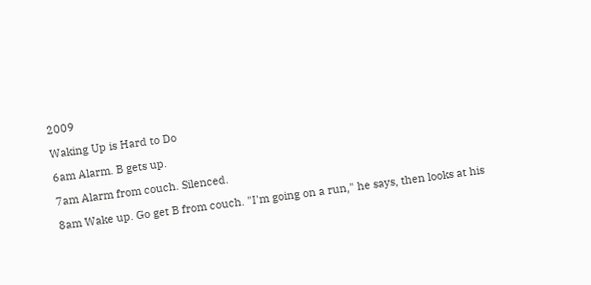2009

Waking Up is Hard to Do

6am Alarm. B gets up.

7am Alarm from couch. Silenced.

8am Wake up. Go get B from couch. "I'm going on a run," he says, then looks at his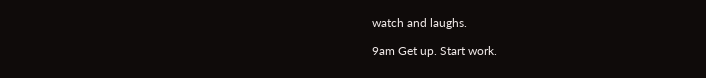watch and laughs.

9am Get up. Start work.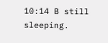10:14 B still sleeping.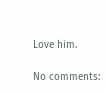Love him.

No comments: